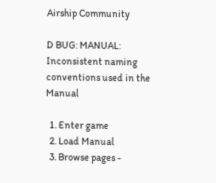Airship Community

D BUG: MANUAL: Inconsistent naming conventions used in the Manual

  1. Enter game
  2. Load Manual
  3. Browse pages -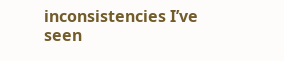inconsistencies I’ve seen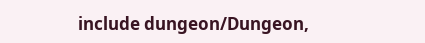include dungeon/Dungeon,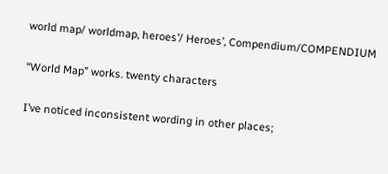world map/ worldmap, heroes’/ Heroes’, Compendium/COMPENDIUM

“World Map” works. twenty characters

I’ve noticed inconsistent wording in other places;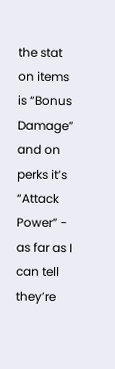the stat on items is “Bonus Damage” and on perks it’s “Attack Power” - as far as I can tell they’re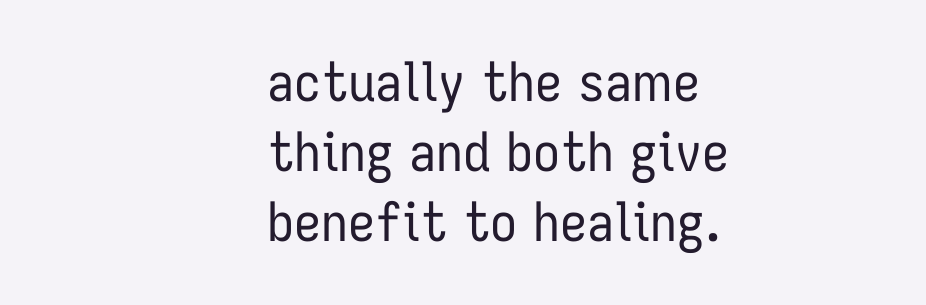actually the same thing and both give benefit to healing.